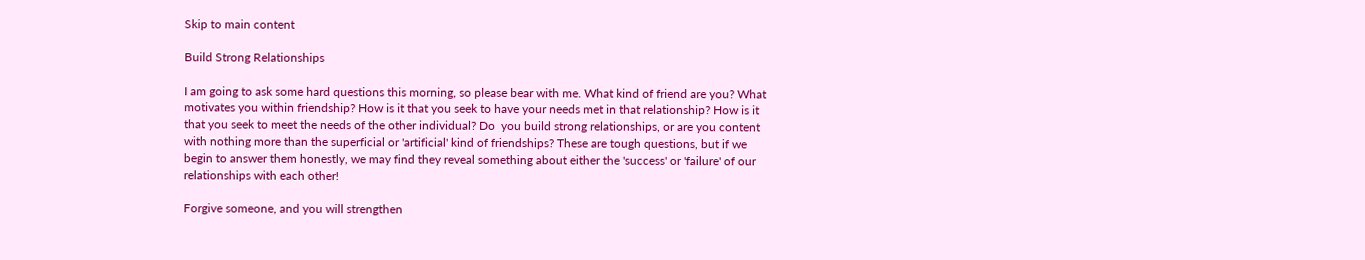Skip to main content

Build Strong Relationships

I am going to ask some hard questions this morning, so please bear with me. What kind of friend are you? What motivates you within friendship? How is it that you seek to have your needs met in that relationship? How is it that you seek to meet the needs of the other individual? Do  you build strong relationships, or are you content with nothing more than the superficial or 'artificial' kind of friendships? These are tough questions, but if we begin to answer them honestly, we may find they reveal something about either the 'success' or 'failure' of our relationships with each other!

Forgive someone, and you will strengthen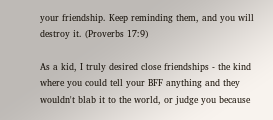your friendship. Keep reminding them, and you will destroy it. (Proverbs 17:9)

As a kid, I truly desired close friendships - the kind where you could tell your BFF anything and they wouldn't blab it to the world, or judge you because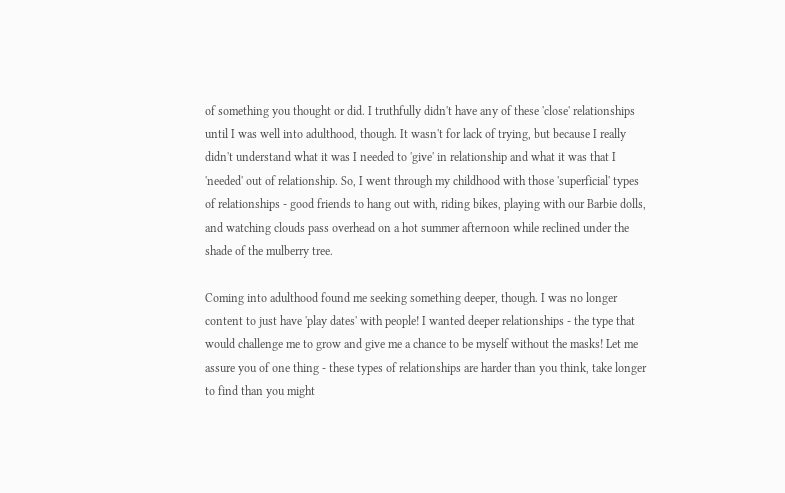of something you thought or did. I truthfully didn't have any of these 'close' relationships until I was well into adulthood, though. It wasn't for lack of trying, but because I really didn't understand what it was I needed to 'give' in relationship and what it was that I 'needed' out of relationship. So, I went through my childhood with those 'superficial' types of relationships - good friends to hang out with, riding bikes, playing with our Barbie dolls, and watching clouds pass overhead on a hot summer afternoon while reclined under the shade of the mulberry tree.

Coming into adulthood found me seeking something deeper, though. I was no longer content to just have 'play dates' with people! I wanted deeper relationships - the type that would challenge me to grow and give me a chance to be myself without the masks! Let me assure you of one thing - these types of relationships are harder than you think, take longer to find than you might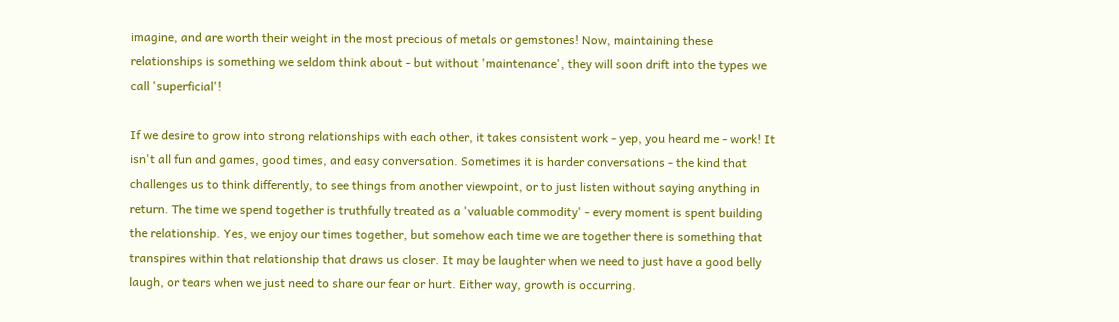imagine, and are worth their weight in the most precious of metals or gemstones! Now, maintaining these relationships is something we seldom think about - but without 'maintenance', they will soon drift into the types we call 'superficial'!

If we desire to grow into strong relationships with each other, it takes consistent work - yep, you heard me - work! It isn't all fun and games, good times, and easy conversation. Sometimes it is harder conversations - the kind that challenges us to think differently, to see things from another viewpoint, or to just listen without saying anything in return. The time we spend together is truthfully treated as a 'valuable commodity' - every moment is spent building the relationship. Yes, we enjoy our times together, but somehow each time we are together there is something that transpires within that relationship that draws us closer. It may be laughter when we need to just have a good belly laugh, or tears when we just need to share our fear or hurt. Either way, growth is occurring.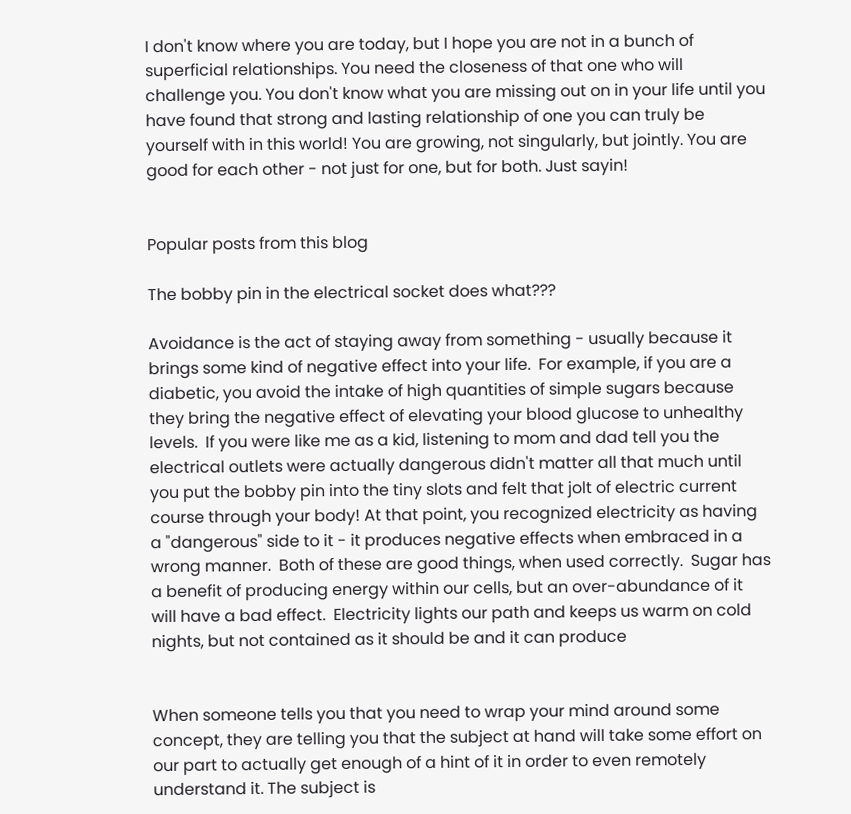I don't know where you are today, but I hope you are not in a bunch of superficial relationships. You need the closeness of that one who will challenge you. You don't know what you are missing out on in your life until you have found that strong and lasting relationship of one you can truly be yourself with in this world! You are growing, not singularly, but jointly. You are good for each other - not just for one, but for both. Just sayin!


Popular posts from this blog

The bobby pin in the electrical socket does what???

Avoidance is the act of staying away from something - usually because it brings some kind of negative effect into your life.  For example, if you are a diabetic, you avoid the intake of high quantities of simple sugars because they bring the negative effect of elevating your blood glucose to unhealthy levels.  If you were like me as a kid, listening to mom and dad tell you the electrical outlets were actually dangerous didn't matter all that much until you put the bobby pin into the tiny slots and felt that jolt of electric current course through your body! At that point, you recognized electricity as having a "dangerous" side to it - it produces negative effects when embraced in a wrong manner.  Both of these are good things, when used correctly.  Sugar has a benefit of producing energy within our cells, but an over-abundance of it will have a bad effect.  Electricity lights our path and keeps us warm on cold nights, but not contained as it should be and it can produce


When someone tells you that you need to wrap your mind around some concept, they are telling you that the subject at hand will take some effort on our part to actually get enough of a hint of it in order to even remotely understand it. The subject is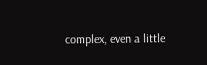complex, even a little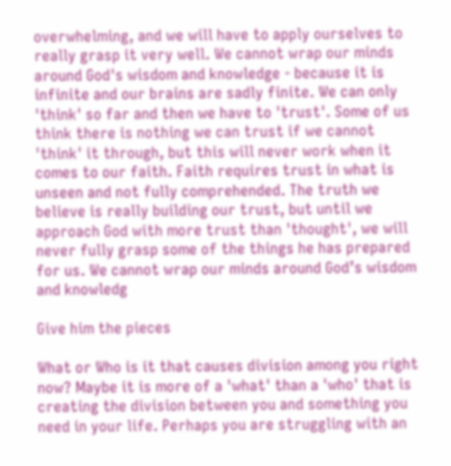overwhelming, and we will have to apply ourselves to really grasp it very well. We cannot wrap our minds around God's wisdom and knowledge - because it is infinite and our brains are sadly finite. We can only 'think' so far and then we have to 'trust'. Some of us think there is nothing we can trust if we cannot 'think' it through, but this will never work when it comes to our faith. Faith requires trust in what is unseen and not fully comprehended. The truth we believe is really building our trust, but until we approach God with more trust than 'thought', we will never fully grasp some of the things he has prepared for us. We cannot wrap our minds around God’s wisdom and knowledg

Give him the pieces

What or Who is it that causes division among you right now? Maybe it is more of a 'what' than a 'who' that is creating the division between you and something you need in your life. Perhaps you are struggling with an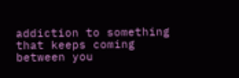addiction to something that keeps coming between you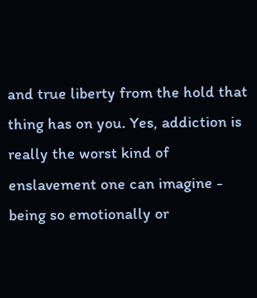and true liberty from the hold that thing has on you. Yes, addiction is really the worst kind of enslavement one can imagine - being so emotionally or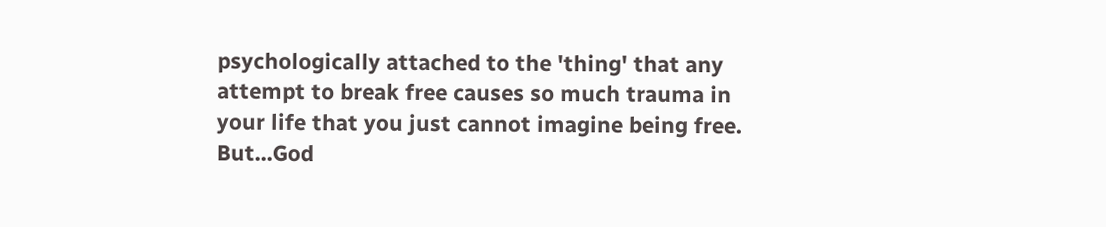psychologically attached to the 'thing' that any attempt to break free causes so much trauma in your life that you just cannot imagine being free. But...God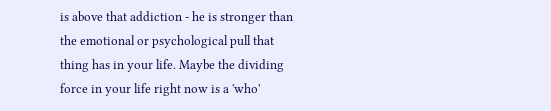is above that addiction - he is stronger than the emotional or psychological pull that thing has in your life. Maybe the dividing force in your life right now is a 'who'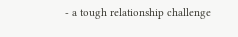- a tough relationship challenge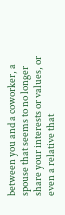between you and a coworker, a spouse that seems to no longer share your interests or values, or even a relative that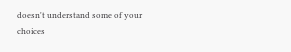doesn't understand some of your choices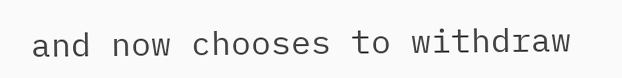and now chooses to withdraw